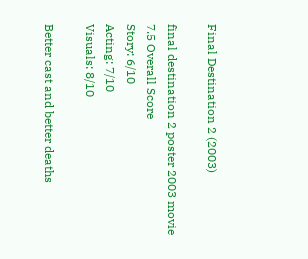Final Destination 2 (2003)

final destination 2 poster 2003 movie
7.5 Overall Score
Story: 6/10
Acting: 7/10
Visuals: 8/10

Better cast and better deaths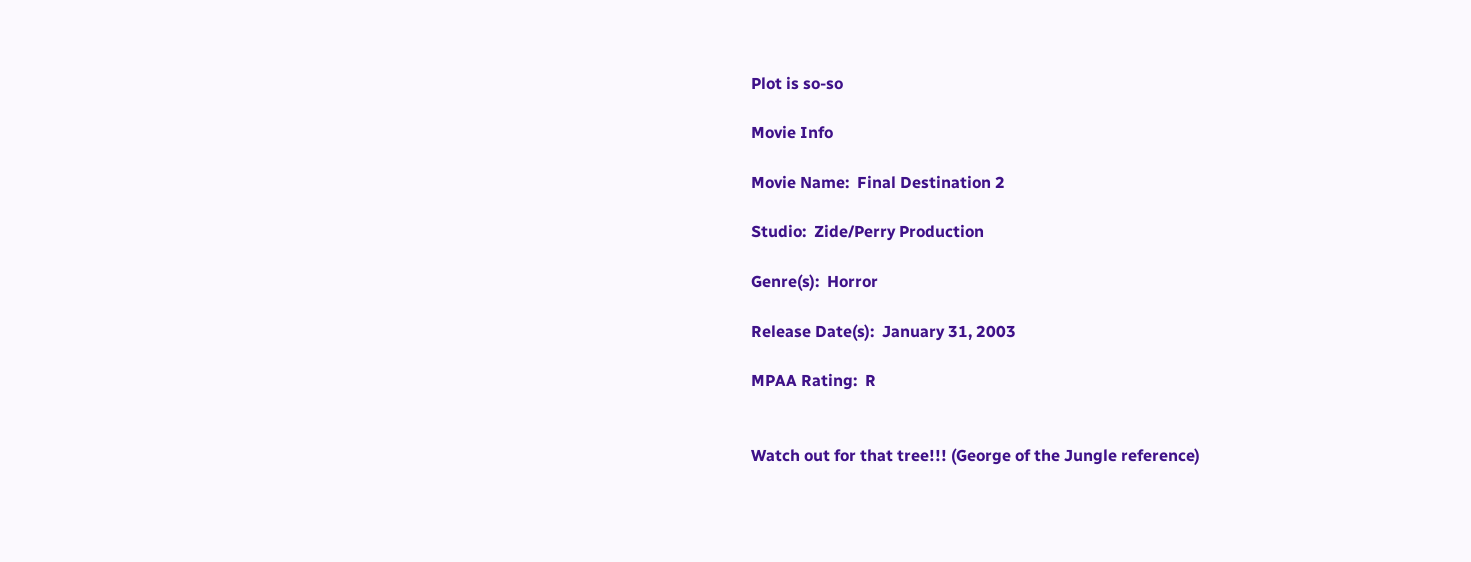Plot is so-so

Movie Info

Movie Name:  Final Destination 2

Studio:  Zide/Perry Production

Genre(s):  Horror

Release Date(s):  January 31, 2003

MPAA Rating:  R


Watch out for that tree!!! (George of the Jungle reference)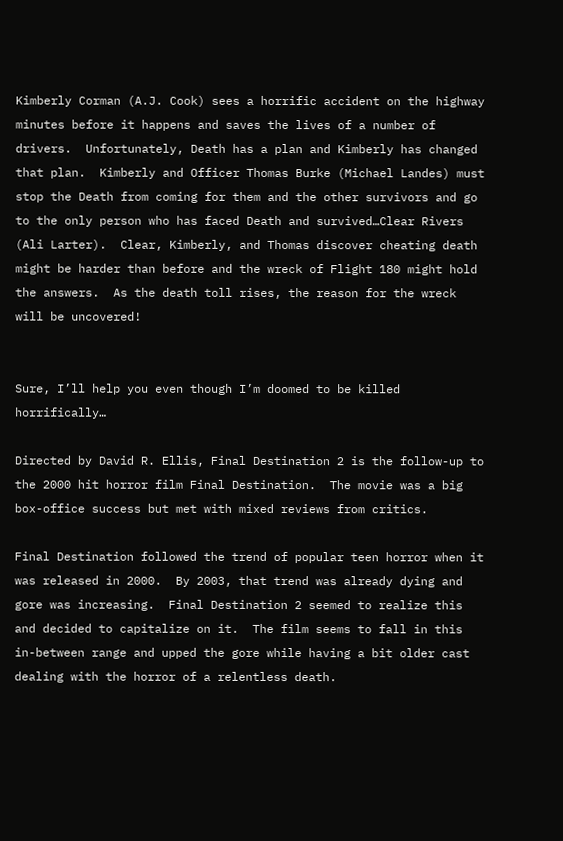Kimberly Corman (A.J. Cook) sees a horrific accident on the highway minutes before it happens and saves the lives of a number of drivers.  Unfortunately, Death has a plan and Kimberly has changed that plan.  Kimberly and Officer Thomas Burke (Michael Landes) must stop the Death from coming for them and the other survivors and go to the only person who has faced Death and survived…Clear Rivers (Ali Larter).  Clear, Kimberly, and Thomas discover cheating death might be harder than before and the wreck of Flight 180 might hold the answers.  As the death toll rises, the reason for the wreck will be uncovered!


Sure, I’ll help you even though I’m doomed to be killed horrifically…

Directed by David R. Ellis, Final Destination 2 is the follow-up to the 2000 hit horror film Final Destination.  The movie was a big box-office success but met with mixed reviews from critics.

Final Destination followed the trend of popular teen horror when it was released in 2000.  By 2003, that trend was already dying and gore was increasing.  Final Destination 2 seemed to realize this and decided to capitalize on it.  The film seems to fall in this in-between range and upped the gore while having a bit older cast dealing with the horror of a relentless death.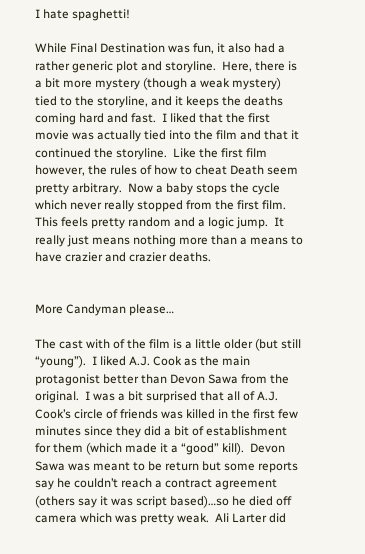I hate spaghetti!

While Final Destination was fun, it also had a rather generic plot and storyline.  Here, there is a bit more mystery (though a weak mystery) tied to the storyline, and it keeps the deaths coming hard and fast.  I liked that the first movie was actually tied into the film and that it continued the storyline.  Like the first film however, the rules of how to cheat Death seem pretty arbitrary.  Now a baby stops the cycle which never really stopped from the first film.  This feels pretty random and a logic jump.  It really just means nothing more than a means to have crazier and crazier deaths.


More Candyman please…

The cast with of the film is a little older (but still “young”).  I liked A.J. Cook as the main protagonist better than Devon Sawa from the original.  I was a bit surprised that all of A.J. Cook’s circle of friends was killed in the first few minutes since they did a bit of establishment for them (which made it a “good” kill).  Devon Sawa was meant to be return but some reports say he couldn’t reach a contract agreement (others say it was script based)…so he died off camera which was pretty weak.  Ali Larter did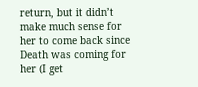return, but it didn’t make much sense for her to come back since Death was coming for her (I get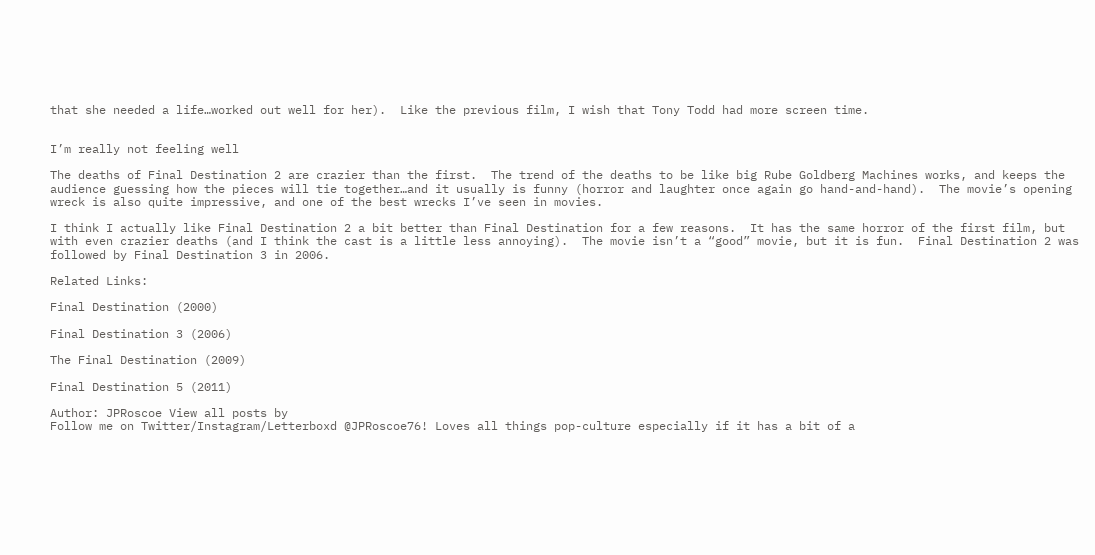that she needed a life…worked out well for her).  Like the previous film, I wish that Tony Todd had more screen time.


I’m really not feeling well

The deaths of Final Destination 2 are crazier than the first.  The trend of the deaths to be like big Rube Goldberg Machines works, and keeps the audience guessing how the pieces will tie together…and it usually is funny (horror and laughter once again go hand-and-hand).  The movie’s opening wreck is also quite impressive, and one of the best wrecks I’ve seen in movies.

I think I actually like Final Destination 2 a bit better than Final Destination for a few reasons.  It has the same horror of the first film, but with even crazier deaths (and I think the cast is a little less annoying).  The movie isn’t a “good” movie, but it is fun.  Final Destination 2 was followed by Final Destination 3 in 2006.

Related Links:

Final Destination (2000)

Final Destination 3 (2006)

The Final Destination (2009)

Final Destination 5 (2011)

Author: JPRoscoe View all posts by
Follow me on Twitter/Instagram/Letterboxd @JPRoscoe76! Loves all things pop-culture especially if it has a bit of a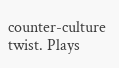counter-culture twist. Plays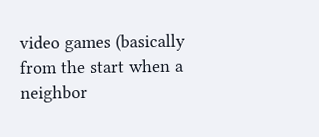video games (basically from the start when a neighbor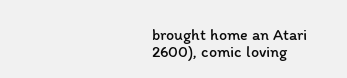brought home an Atari 2600), comic loving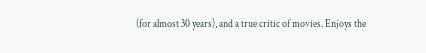(for almost 30 years), and a true critic of movies. Enjoys the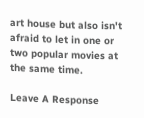art house but also isn't afraid to let in one or two popular movies at the same time.

Leave A Response